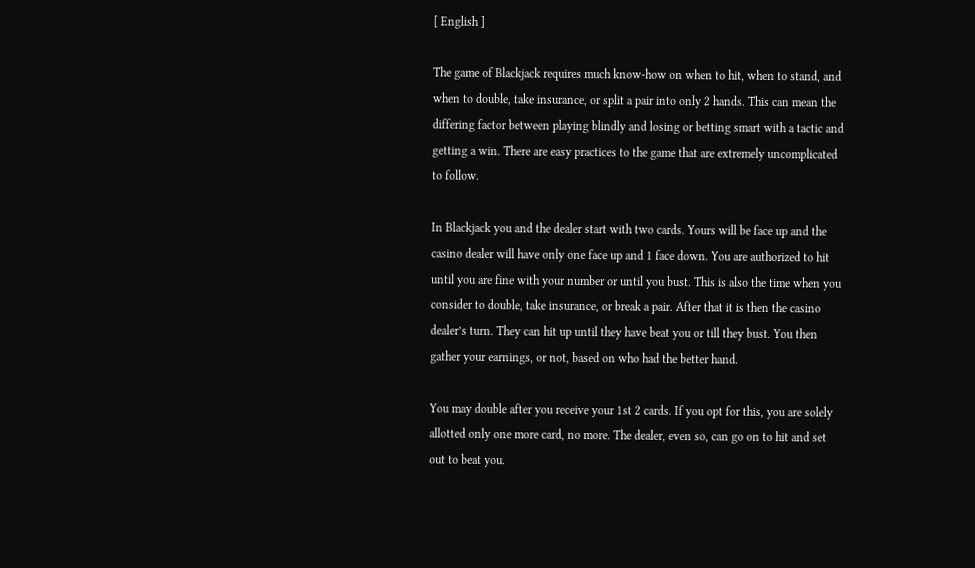[ English ]

The game of Blackjack requires much know-how on when to hit, when to stand, and when to double, take insurance, or split a pair into only 2 hands. This can mean the differing factor between playing blindly and losing or betting smart with a tactic and getting a win. There are easy practices to the game that are extremely uncomplicated to follow.

In Blackjack you and the dealer start with two cards. Yours will be face up and the casino dealer will have only one face up and 1 face down. You are authorized to hit until you are fine with your number or until you bust. This is also the time when you consider to double, take insurance, or break a pair. After that it is then the casino dealer’s turn. They can hit up until they have beat you or till they bust. You then gather your earnings, or not, based on who had the better hand.

You may double after you receive your 1st 2 cards. If you opt for this, you are solely allotted only one more card, no more. The dealer, even so, can go on to hit and set out to beat you.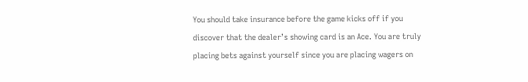You should take insurance before the game kicks off if you discover that the dealer’s showing card is an Ace. You are truly placing bets against yourself since you are placing wagers on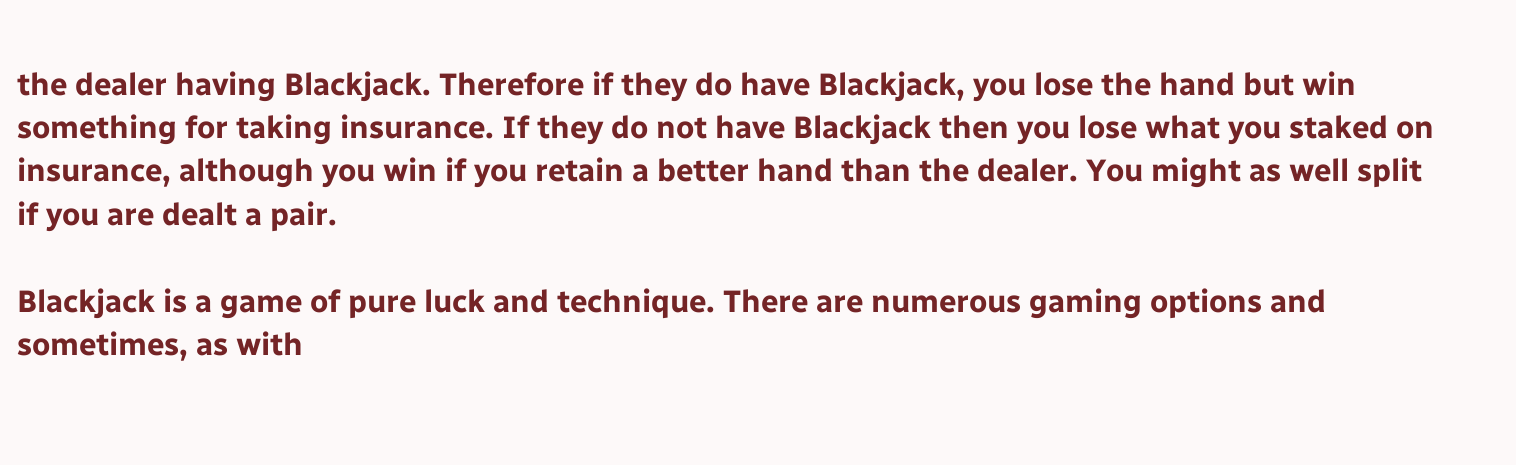the dealer having Blackjack. Therefore if they do have Blackjack, you lose the hand but win something for taking insurance. If they do not have Blackjack then you lose what you staked on insurance, although you win if you retain a better hand than the dealer. You might as well split if you are dealt a pair.

Blackjack is a game of pure luck and technique. There are numerous gaming options and sometimes, as with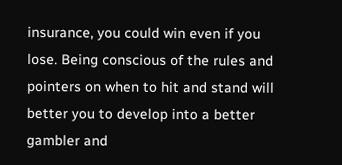insurance, you could win even if you lose. Being conscious of the rules and pointers on when to hit and stand will better you to develop into a better gambler and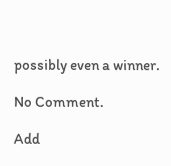possibly even a winner.

No Comment.

Add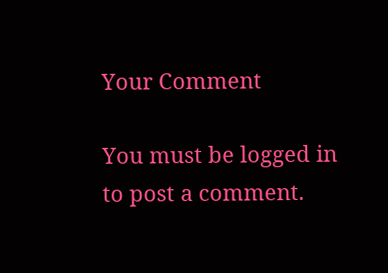Your Comment

You must be logged in to post a comment.